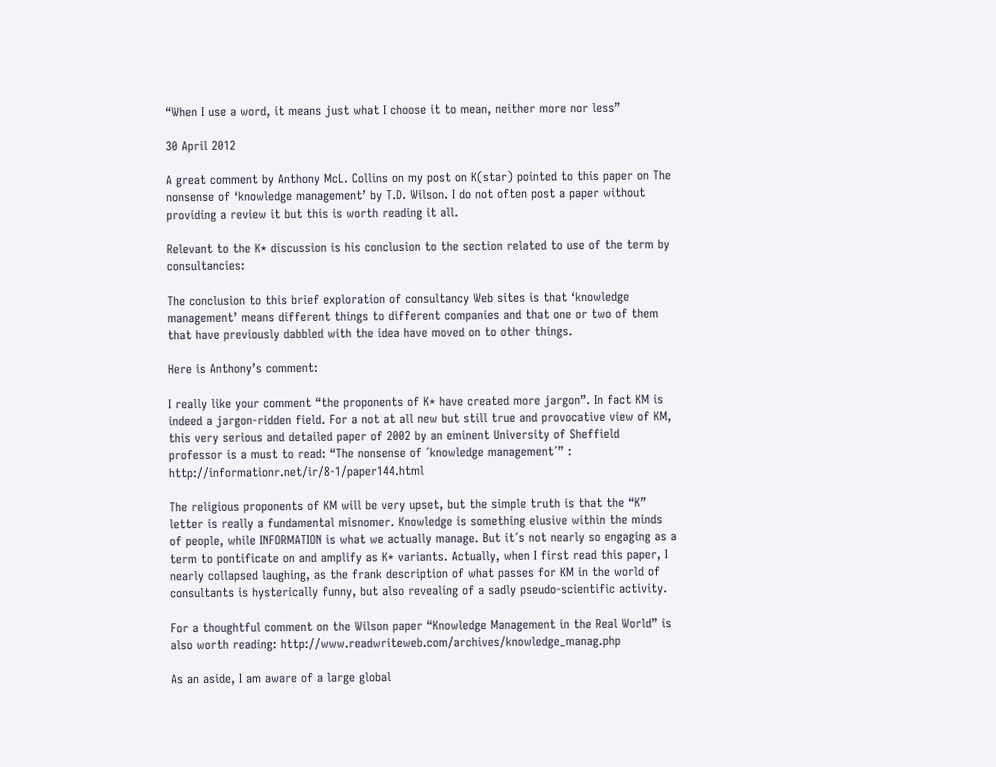“When I use a word, it means just what I choose it to mean, neither more nor less”

30 April 2012

A great comment by Anthony McL. Collins on my post on K(star) pointed to this paper on The nonsense of ‘knowledge management’ by T.D. Wilson. I do not often post a paper without providing a review it but this is worth reading it all.

Relevant to the K* discussion is his conclusion to the section related to use of the term by consultancies:

The conclusion to this brief exploration of consultancy Web sites is that ‘knowledge management’ means different things to different companies and that one or two of them that have previously dabbled with the idea have moved on to other things.

Here is Anthony’s comment:

I really like your comment “the proponents of K* have created more jargon”. In fact KM is indeed a jargon-ridden field. For a not at all new but still true and provocative view of KM, this very serious and detailed paper of 2002 by an eminent University of Sheffield professor is a must to read: “The nonsense of ´knowledge management´” : http://informationr.net/ir/8-1/paper144.html

The religious proponents of KM will be very upset, but the simple truth is that the “K” letter is really a fundamental misnomer. Knowledge is something elusive within the minds of people, while INFORMATION is what we actually manage. But it´s not nearly so engaging as a term to pontificate on and amplify as K* variants. Actually, when I first read this paper, I nearly collapsed laughing, as the frank description of what passes for KM in the world of consultants is hysterically funny, but also revealing of a sadly pseudo-scientific activity.

For a thoughtful comment on the Wilson paper “Knowledge Management in the Real World” is also worth reading: http://www.readwriteweb.com/archives/knowledge_manag.php

As an aside, I am aware of a large global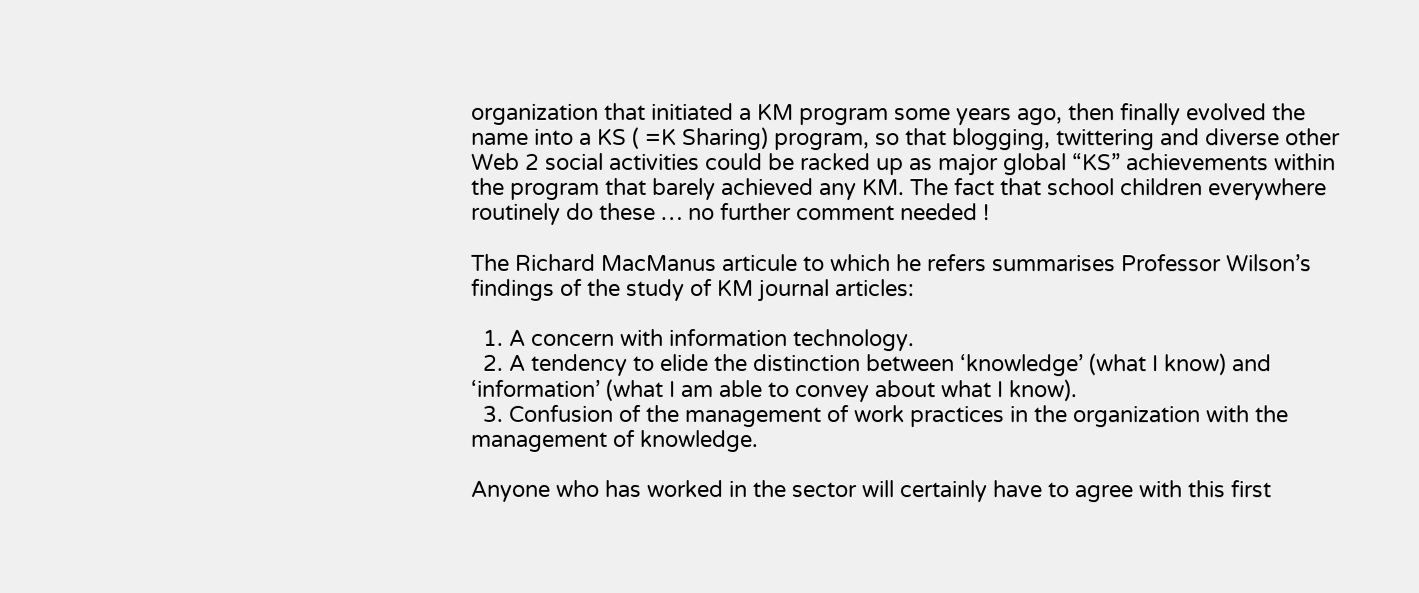organization that initiated a KM program some years ago, then finally evolved the name into a KS ( =K Sharing) program, so that blogging, twittering and diverse other Web 2 social activities could be racked up as major global “KS” achievements within the program that barely achieved any KM. The fact that school children everywhere routinely do these … no further comment needed !

The Richard MacManus articule to which he refers summarises Professor Wilson’s findings of the study of KM journal articles:

  1. A concern with information technology.
  2. A tendency to elide the distinction between ‘knowledge’ (what I know) and ‘information’ (what I am able to convey about what I know).
  3. Confusion of the management of work practices in the organization with the management of knowledge.

Anyone who has worked in the sector will certainly have to agree with this first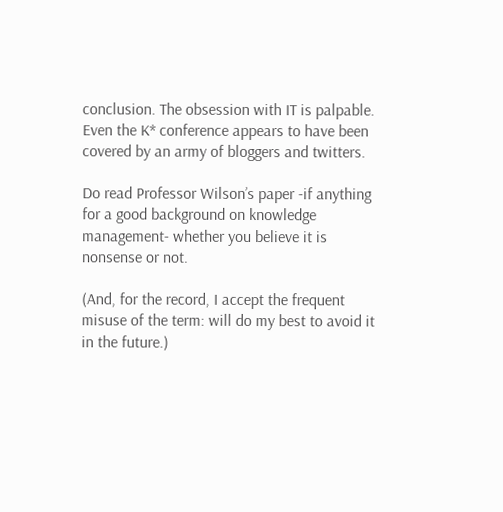conclusion. The obsession with IT is palpable. Even the K* conference appears to have been covered by an army of bloggers and twitters.

Do read Professor Wilson’s paper -if anything for a good background on knowledge management- whether you believe it is nonsense or not.

(And, for the record, I accept the frequent misuse of the term: will do my best to avoid it in the future.)